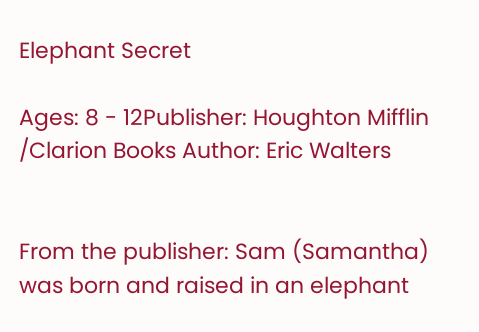Elephant Secret

Ages: 8 - 12Publisher: Houghton Mifflin /Clarion Books Author: Eric Walters


From the publisher: Sam (Samantha) was born and raised in an elephant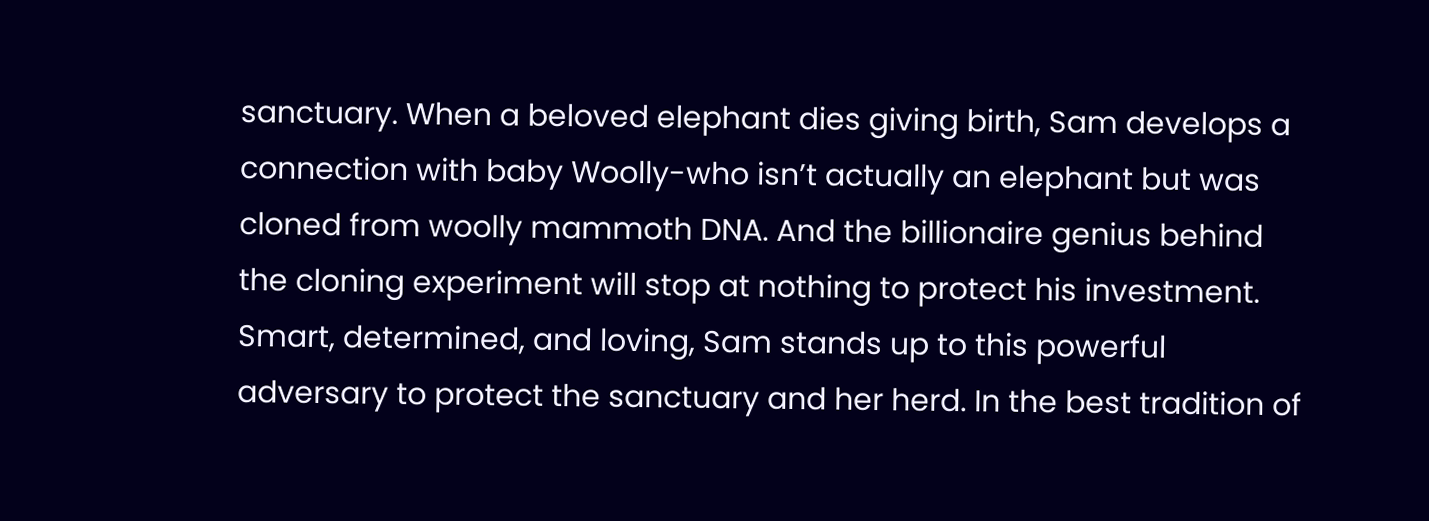sanctuary. When a beloved elephant dies giving birth, Sam develops a connection with baby Woolly-who isn’t actually an elephant but was cloned from woolly mammoth DNA. And the billionaire genius behind the cloning experiment will stop at nothing to protect his investment. Smart, determined, and loving, Sam stands up to this powerful adversary to protect the sanctuary and her herd. In the best tradition of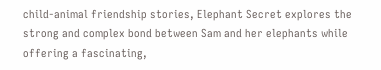child-animal friendship stories, Elephant Secret explores the strong and complex bond between Sam and her elephants while offering a fascinating,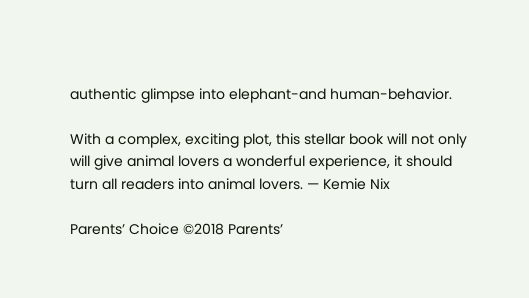authentic glimpse into elephant-and human-behavior.

With a complex, exciting plot, this stellar book will not only will give animal lovers a wonderful experience, it should turn all readers into animal lovers. — Kemie Nix

Parents’ Choice ©2018 Parents’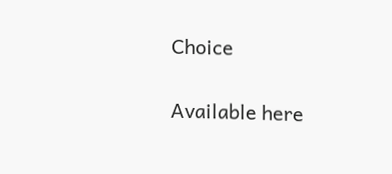Choice

Available here